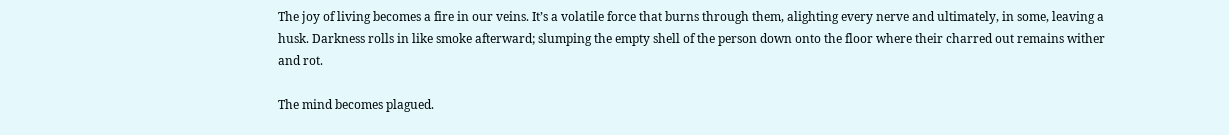The joy of living becomes a fire in our veins. It’s a volatile force that burns through them, alighting every nerve and ultimately, in some, leaving a husk. Darkness rolls in like smoke afterward; slumping the empty shell of the person down onto the floor where their charred out remains wither and rot.

The mind becomes plagued.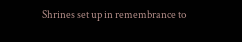Shrines set up in remembrance to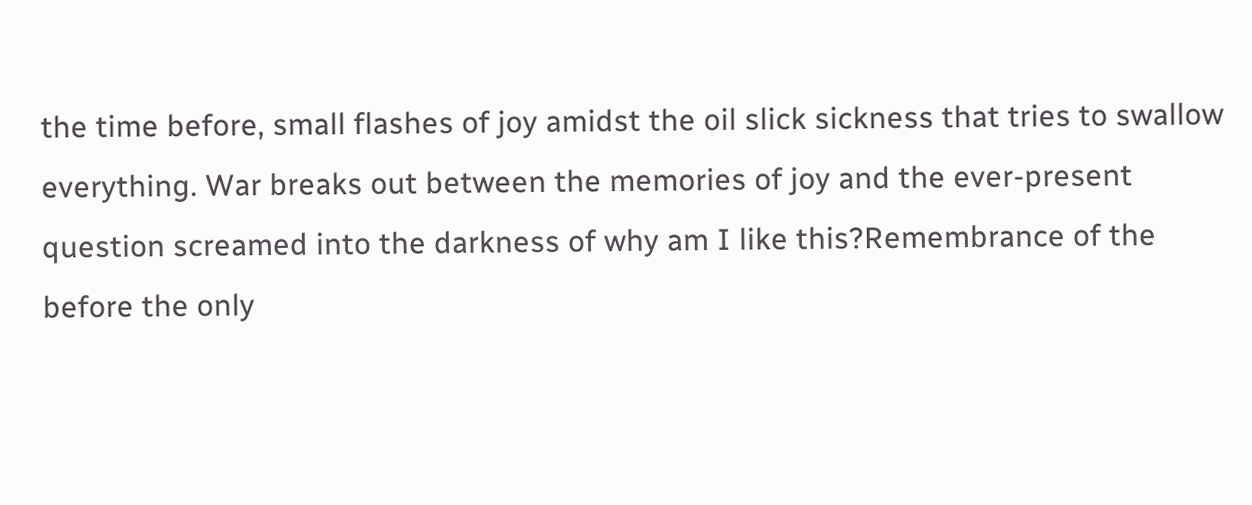the time before, small flashes of joy amidst the oil slick sickness that tries to swallow everything. War breaks out between the memories of joy and the ever-present question screamed into the darkness of why am I like this?Remembrance of the before the only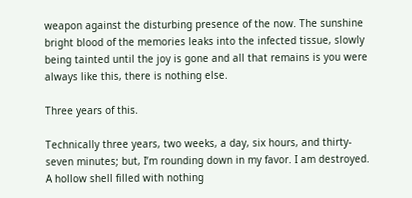weapon against the disturbing presence of the now. The sunshine bright blood of the memories leaks into the infected tissue, slowly being tainted until the joy is gone and all that remains is you were always like this, there is nothing else.

Three years of this.

Technically three years, two weeks, a day, six hours, and thirty-seven minutes; but, I’m rounding down in my favor. I am destroyed. A hollow shell filled with nothing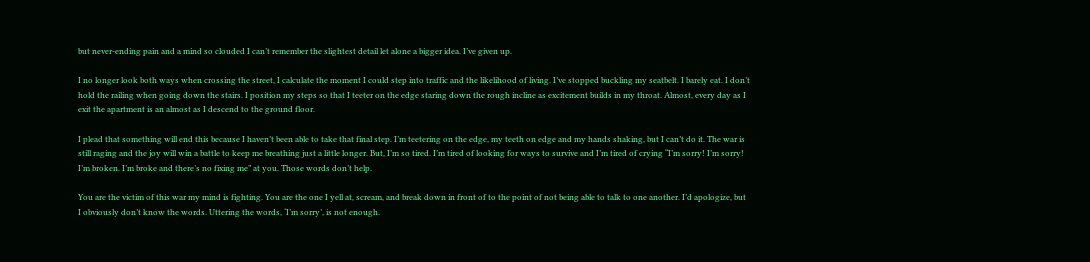but never-ending pain and a mind so clouded I can’t remember the slightest detail let alone a bigger idea. I’ve given up.

I no longer look both ways when crossing the street, I calculate the moment I could step into traffic and the likelihood of living. I’ve stopped buckling my seatbelt. I barely eat. I don’t hold the railing when going down the stairs. I position my steps so that I teeter on the edge staring down the rough incline as excitement builds in my throat. Almost, every day as I exit the apartment is an almost as I descend to the ground floor.

I plead that something will end this because I haven’t been able to take that final step. I’m teetering on the edge, my teeth on edge and my hands shaking, but I can’t do it. The war is still raging and the joy will win a battle to keep me breathing just a little longer. But, I’m so tired. I’m tired of looking for ways to survive and I’m tired of crying “I’m sorry! I’m sorry! I’m broken. I’m broke and there’s no fixing me” at you. Those words don’t help.

You are the victim of this war my mind is fighting. You are the one I yell at, scream, and break down in front of to the point of not being able to talk to one another. I’d apologize, but I obviously don’t know the words. Uttering the words, ‘I’m sorry’, is not enough.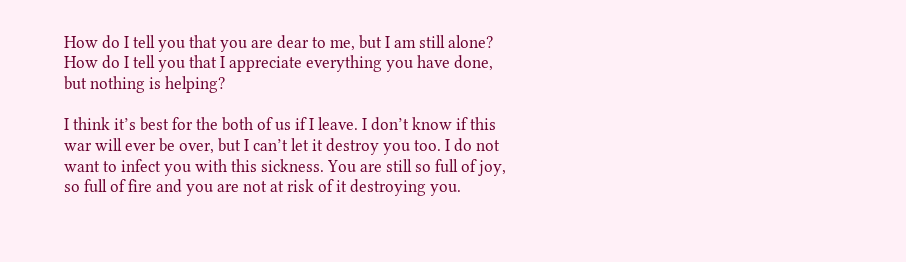How do I tell you that you are dear to me, but I am still alone? How do I tell you that I appreciate everything you have done, but nothing is helping?

I think it’s best for the both of us if I leave. I don’t know if this war will ever be over, but I can’t let it destroy you too. I do not want to infect you with this sickness. You are still so full of joy, so full of fire and you are not at risk of it destroying you.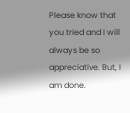Please know that you tried and I will always be so appreciative. But, I am done.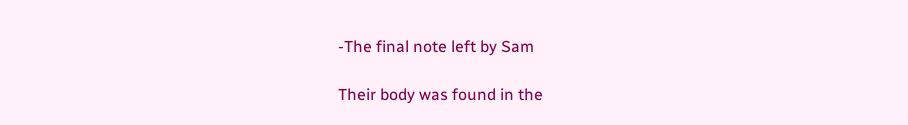-The final note left by Sam

Their body was found in the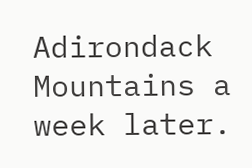Adirondack Mountains a week later.